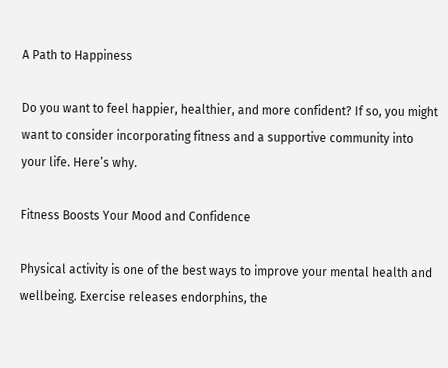A Path to Happiness

Do you want to feel happier, healthier, and more confident? If so, you might want to consider incorporating fitness and a supportive community into your life. Here’s why.

Fitness Boosts Your Mood and Confidence

Physical activity is one of the best ways to improve your mental health and wellbeing. Exercise releases endorphins, the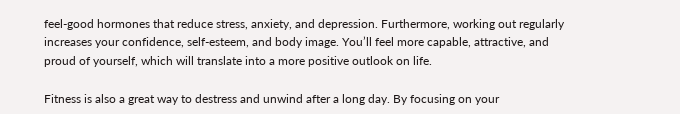feel-good hormones that reduce stress, anxiety, and depression. Furthermore, working out regularly increases your confidence, self-esteem, and body image. You’ll feel more capable, attractive, and proud of yourself, which will translate into a more positive outlook on life.

Fitness is also a great way to destress and unwind after a long day. By focusing on your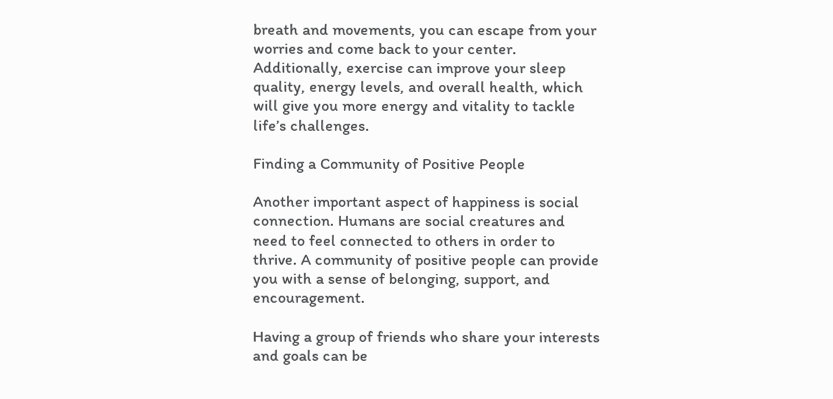breath and movements, you can escape from your worries and come back to your center. Additionally, exercise can improve your sleep quality, energy levels, and overall health, which will give you more energy and vitality to tackle life’s challenges.

Finding a Community of Positive People

Another important aspect of happiness is social connection. Humans are social creatures and need to feel connected to others in order to thrive. A community of positive people can provide you with a sense of belonging, support, and encouragement.

Having a group of friends who share your interests and goals can be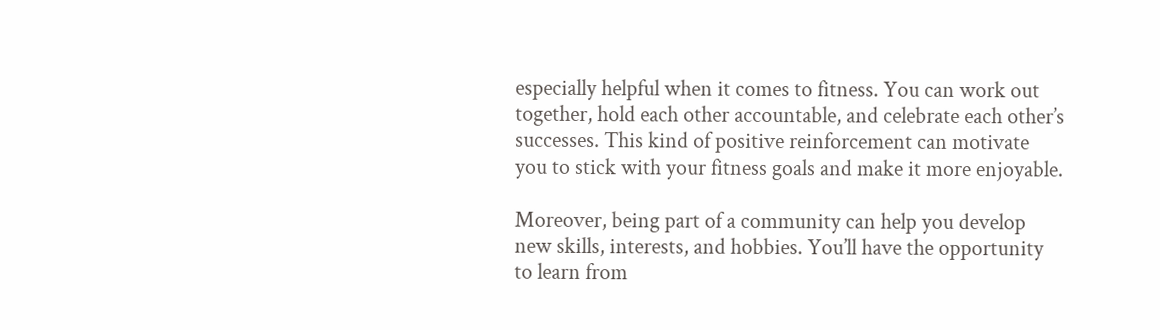especially helpful when it comes to fitness. You can work out together, hold each other accountable, and celebrate each other’s successes. This kind of positive reinforcement can motivate you to stick with your fitness goals and make it more enjoyable.

Moreover, being part of a community can help you develop new skills, interests, and hobbies. You’ll have the opportunity to learn from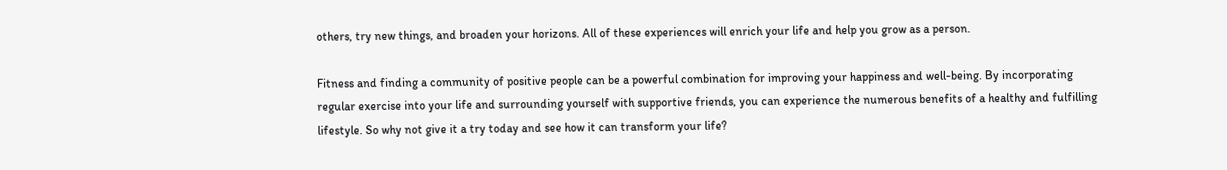others, try new things, and broaden your horizons. All of these experiences will enrich your life and help you grow as a person.

Fitness and finding a community of positive people can be a powerful combination for improving your happiness and well-being. By incorporating regular exercise into your life and surrounding yourself with supportive friends, you can experience the numerous benefits of a healthy and fulfilling lifestyle. So why not give it a try today and see how it can transform your life?